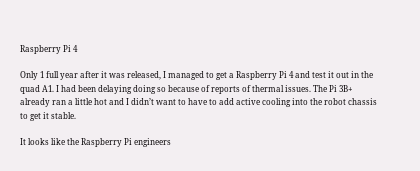Raspberry Pi 4

Only 1 full year after it was released, I managed to get a Raspberry Pi 4 and test it out in the quad A1. I had been delaying doing so because of reports of thermal issues. The Pi 3B+ already ran a little hot and I didn’t want to have to add active cooling into the robot chassis to get it stable.

It looks like the Raspberry Pi engineers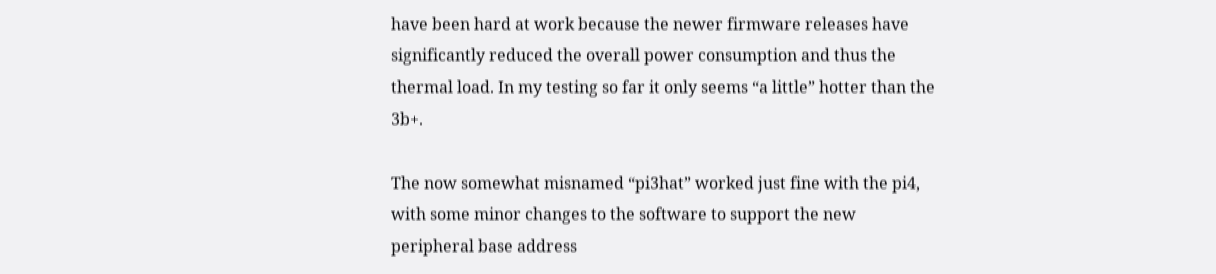have been hard at work because the newer firmware releases have significantly reduced the overall power consumption and thus the thermal load. In my testing so far it only seems “a little” hotter than the 3b+.

The now somewhat misnamed “pi3hat” worked just fine with the pi4, with some minor changes to the software to support the new peripheral base address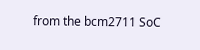from the bcm2711 SoC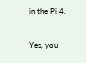in the Pi 4.

Yes, you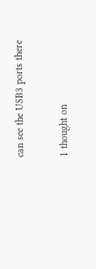can see the USB3 ports there

1 thought on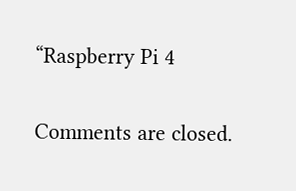“Raspberry Pi 4

Comments are closed.